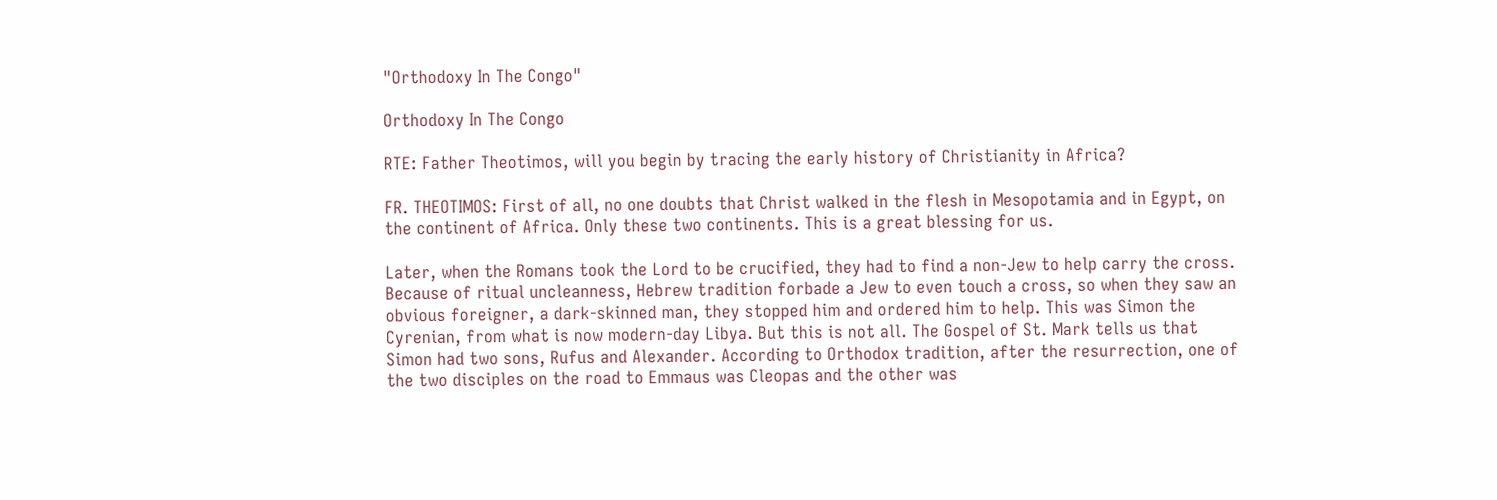"Orthodoxy In The Congo"

Orthodoxy In The Congo

RTE: Father Theotimos, will you begin by tracing the early history of Christianity in Africa?

FR. THEOTIMOS: First of all, no one doubts that Christ walked in the flesh in Mesopotamia and in Egypt, on the continent of Africa. Only these two continents. This is a great blessing for us.

Later, when the Romans took the Lord to be crucified, they had to find a non-Jew to help carry the cross. Because of ritual uncleanness, Hebrew tradition forbade a Jew to even touch a cross, so when they saw an obvious foreigner, a dark-skinned man, they stopped him and ordered him to help. This was Simon the Cyrenian, from what is now modern-day Libya. But this is not all. The Gospel of St. Mark tells us that Simon had two sons, Rufus and Alexander. According to Orthodox tradition, after the resurrection, one of the two disciples on the road to Emmaus was Cleopas and the other was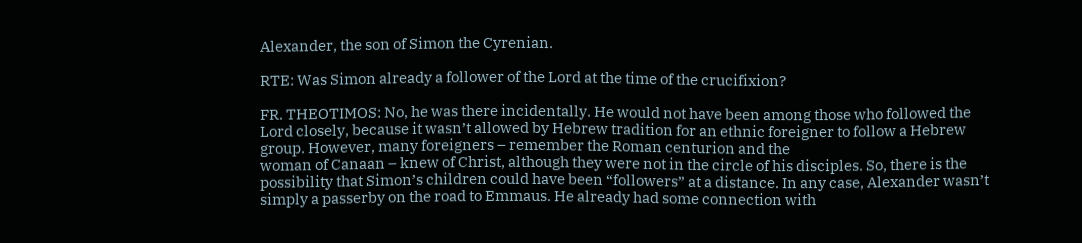Alexander, the son of Simon the Cyrenian.

RTE: Was Simon already a follower of the Lord at the time of the crucifixion?

FR. THEOTIMOS: No, he was there incidentally. He would not have been among those who followed the Lord closely, because it wasn’t allowed by Hebrew tradition for an ethnic foreigner to follow a Hebrew group. However, many foreigners – remember the Roman centurion and the
woman of Canaan – knew of Christ, although they were not in the circle of his disciples. So, there is the possibility that Simon’s children could have been “followers” at a distance. In any case, Alexander wasn’t simply a passerby on the road to Emmaus. He already had some connection with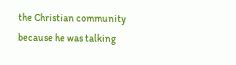the Christian community because he was talking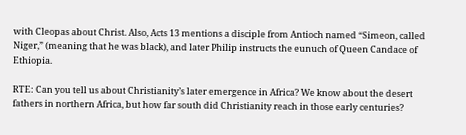with Cleopas about Christ. Also, Acts 13 mentions a disciple from Antioch named “Simeon, called Niger,” (meaning that he was black), and later Philip instructs the eunuch of Queen Candace of Ethiopia.

RTE: Can you tell us about Christianity’s later emergence in Africa? We know about the desert fathers in northern Africa, but how far south did Christianity reach in those early centuries?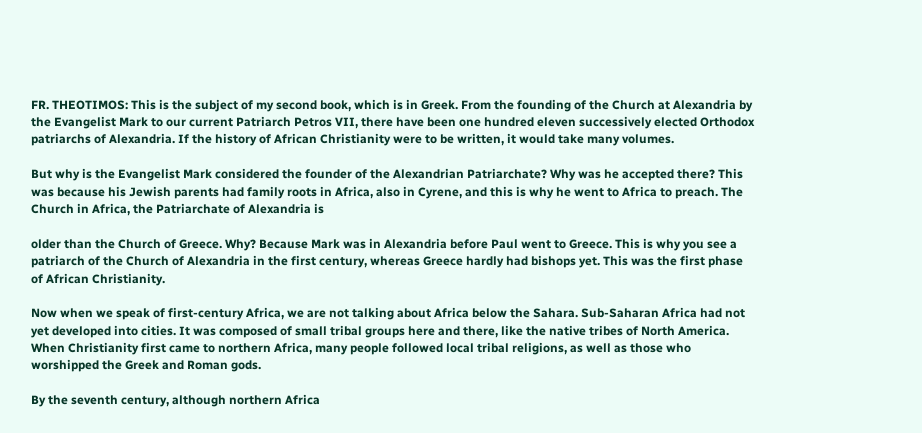FR. THEOTIMOS: This is the subject of my second book, which is in Greek. From the founding of the Church at Alexandria by the Evangelist Mark to our current Patriarch Petros VII, there have been one hundred eleven successively elected Orthodox patriarchs of Alexandria. If the history of African Christianity were to be written, it would take many volumes.

But why is the Evangelist Mark considered the founder of the Alexandrian Patriarchate? Why was he accepted there? This was because his Jewish parents had family roots in Africa, also in Cyrene, and this is why he went to Africa to preach. The Church in Africa, the Patriarchate of Alexandria is

older than the Church of Greece. Why? Because Mark was in Alexandria before Paul went to Greece. This is why you see a patriarch of the Church of Alexandria in the first century, whereas Greece hardly had bishops yet. This was the first phase of African Christianity.

Now when we speak of first-century Africa, we are not talking about Africa below the Sahara. Sub-Saharan Africa had not yet developed into cities. It was composed of small tribal groups here and there, like the native tribes of North America. When Christianity first came to northern Africa, many people followed local tribal religions, as well as those who worshipped the Greek and Roman gods.

By the seventh century, although northern Africa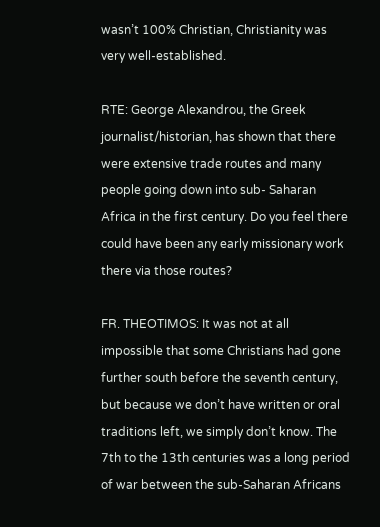wasn’t 100% Christian, Christianity was very well-established.

RTE: George Alexandrou, the Greek journalist/historian, has shown that there were extensive trade routes and many people going down into sub- Saharan Africa in the first century. Do you feel there could have been any early missionary work there via those routes?

FR. THEOTIMOS: It was not at all impossible that some Christians had gone further south before the seventh century, but because we don’t have written or oral traditions left, we simply don’t know. The 7th to the 13th centuries was a long period of war between the sub-Saharan Africans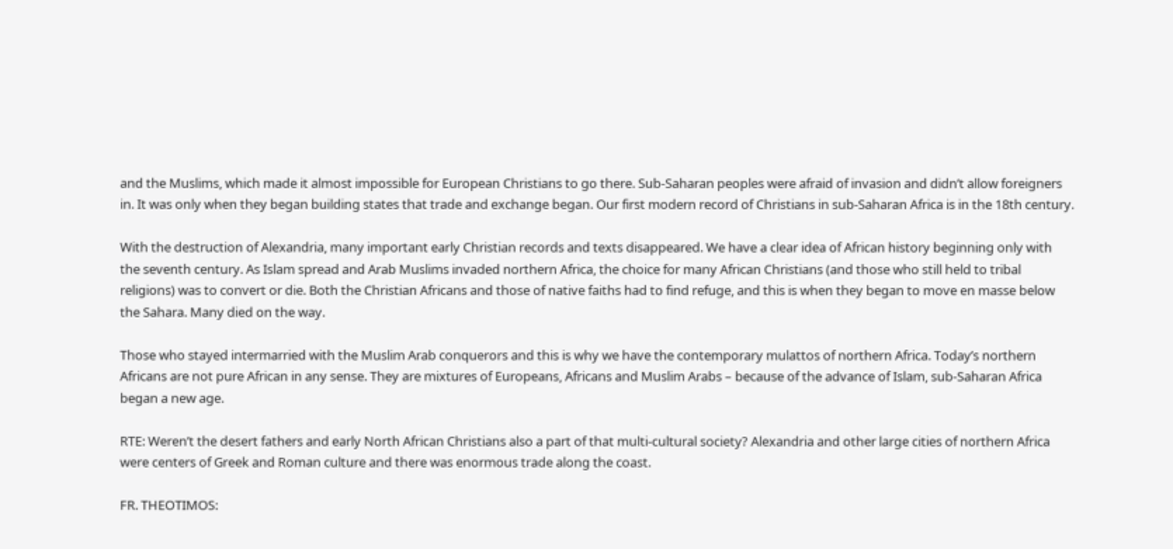and the Muslims, which made it almost impossible for European Christians to go there. Sub-Saharan peoples were afraid of invasion and didn’t allow foreigners in. It was only when they began building states that trade and exchange began. Our first modern record of Christians in sub-Saharan Africa is in the 18th century.

With the destruction of Alexandria, many important early Christian records and texts disappeared. We have a clear idea of African history beginning only with the seventh century. As Islam spread and Arab Muslims invaded northern Africa, the choice for many African Christians (and those who still held to tribal religions) was to convert or die. Both the Christian Africans and those of native faiths had to find refuge, and this is when they began to move en masse below the Sahara. Many died on the way.

Those who stayed intermarried with the Muslim Arab conquerors and this is why we have the contemporary mulattos of northern Africa. Today’s northern Africans are not pure African in any sense. They are mixtures of Europeans, Africans and Muslim Arabs – because of the advance of Islam, sub-Saharan Africa began a new age.

RTE: Weren’t the desert fathers and early North African Christians also a part of that multi-cultural society? Alexandria and other large cities of northern Africa were centers of Greek and Roman culture and there was enormous trade along the coast.

FR. THEOTIMOS: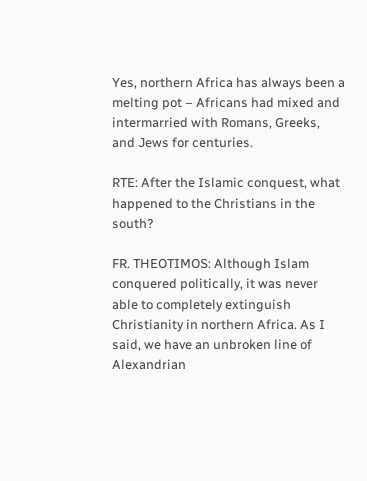Yes, northern Africa has always been a melting pot – Africans had mixed and intermarried with Romans, Greeks, and Jews for centuries.

RTE: After the Islamic conquest, what happened to the Christians in the south?

FR. THEOTIMOS: Although Islam conquered politically, it was never able to completely extinguish Christianity in northern Africa. As I said, we have an unbroken line of Alexandrian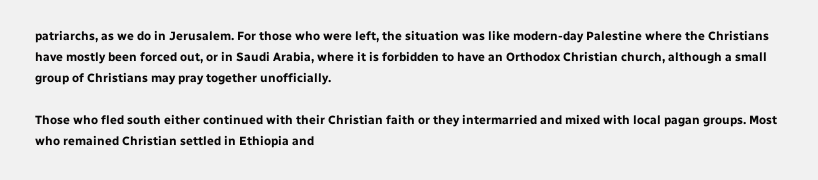patriarchs, as we do in Jerusalem. For those who were left, the situation was like modern-day Palestine where the Christians have mostly been forced out, or in Saudi Arabia, where it is forbidden to have an Orthodox Christian church, although a small group of Christians may pray together unofficially.

Those who fled south either continued with their Christian faith or they intermarried and mixed with local pagan groups. Most who remained Christian settled in Ethiopia and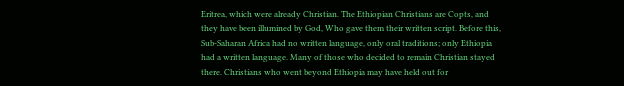Eritrea, which were already Christian. The Ethiopian Christians are Copts, and they have been illumined by God, Who gave them their written script. Before this, Sub-Saharan Africa had no written language, only oral traditions; only Ethiopia had a written language. Many of those who decided to remain Christian stayed there. Christians who went beyond Ethiopia may have held out for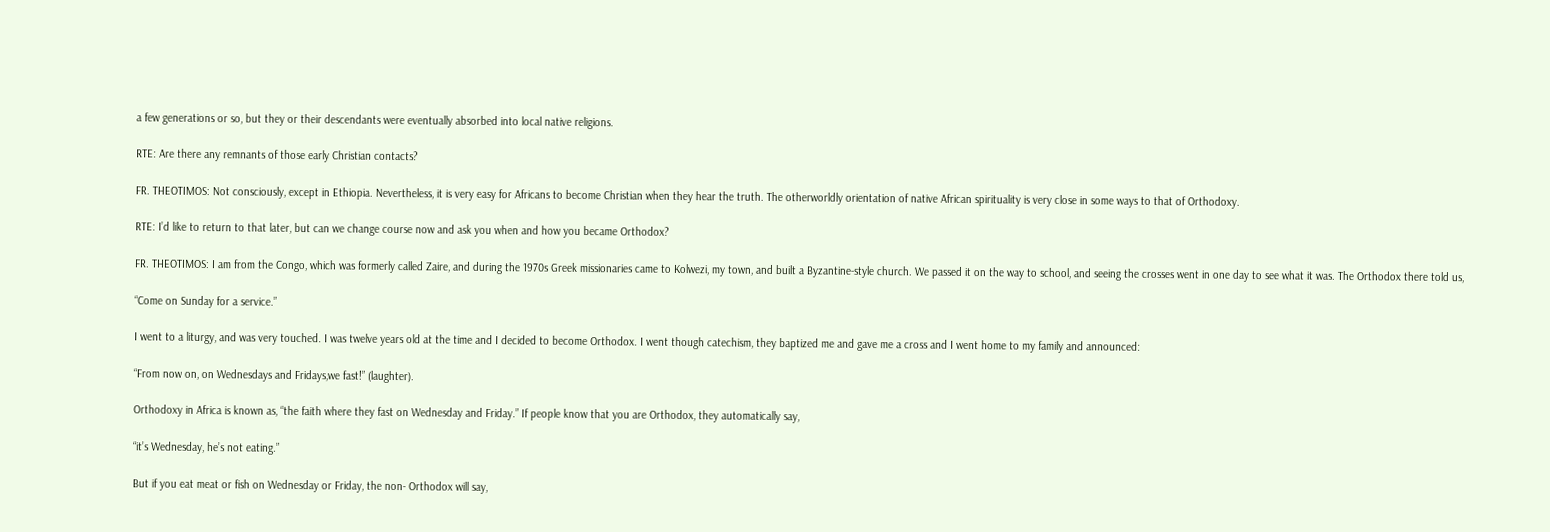a few generations or so, but they or their descendants were eventually absorbed into local native religions.

RTE: Are there any remnants of those early Christian contacts?

FR. THEOTIMOS: Not consciously, except in Ethiopia. Nevertheless, it is very easy for Africans to become Christian when they hear the truth. The otherworldly orientation of native African spirituality is very close in some ways to that of Orthodoxy.

RTE: I’d like to return to that later, but can we change course now and ask you when and how you became Orthodox?

FR. THEOTIMOS: I am from the Congo, which was formerly called Zaire, and during the 1970s Greek missionaries came to Kolwezi, my town, and built a Byzantine-style church. We passed it on the way to school, and seeing the crosses went in one day to see what it was. The Orthodox there told us,

“Come on Sunday for a service.”

I went to a liturgy, and was very touched. I was twelve years old at the time and I decided to become Orthodox. I went though catechism, they baptized me and gave me a cross and I went home to my family and announced:

“From now on, on Wednesdays and Fridays,we fast!” (laughter).

Orthodoxy in Africa is known as, “the faith where they fast on Wednesday and Friday.” If people know that you are Orthodox, they automatically say,

“it’s Wednesday, he’s not eating.”

But if you eat meat or fish on Wednesday or Friday, the non- Orthodox will say,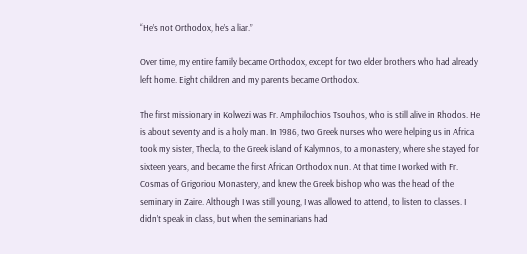“He’s not Orthodox, he’s a liar.”

Over time, my entire family became Orthodox, except for two elder brothers who had already left home. Eight children and my parents became Orthodox.

The first missionary in Kolwezi was Fr. Amphilochios Tsouhos, who is still alive in Rhodos. He is about seventy and is a holy man. In 1986, two Greek nurses who were helping us in Africa took my sister, Thecla, to the Greek island of Kalymnos, to a monastery, where she stayed for sixteen years, and became the first African Orthodox nun. At that time I worked with Fr. Cosmas of Grigoriou Monastery, and knew the Greek bishop who was the head of the seminary in Zaire. Although I was still young, I was allowed to attend, to listen to classes. I didn’t speak in class, but when the seminarians had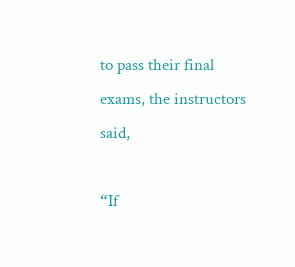to pass their final exams, the instructors said,

“If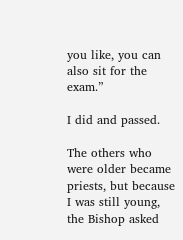you like, you can also sit for the exam.”

I did and passed.

The others who were older became priests, but because I was still young, the Bishop asked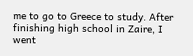me to go to Greece to study. After finishing high school in Zaire, I went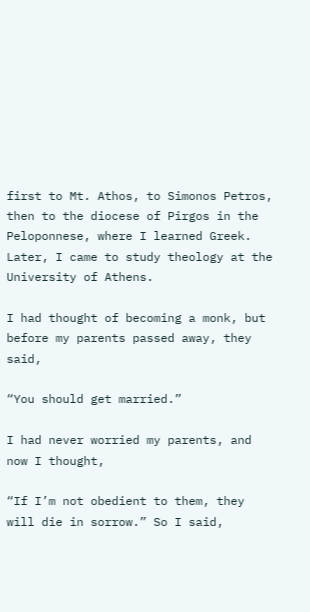first to Mt. Athos, to Simonos Petros, then to the diocese of Pirgos in the Peloponnese, where I learned Greek. Later, I came to study theology at the University of Athens.

I had thought of becoming a monk, but before my parents passed away, they said,

“You should get married.”

I had never worried my parents, and now I thought,

“If I’m not obedient to them, they will die in sorrow.” So I said,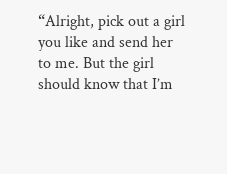“Alright, pick out a girl you like and send her to me. But the girl should know that I’m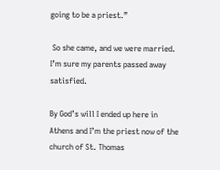going to be a priest.”

 So she came, and we were married. I’m sure my parents passed away satisfied.

By God’s will I ended up here in Athens and I’m the priest now of the church of St. Thomas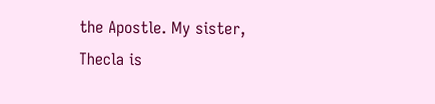the Apostle. My sister, Thecla is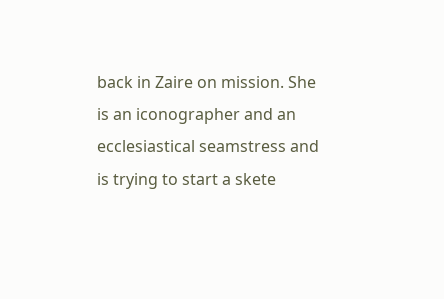back in Zaire on mission. She is an iconographer and an ecclesiastical seamstress and is trying to start a skete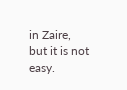in Zaire, but it is not easy.